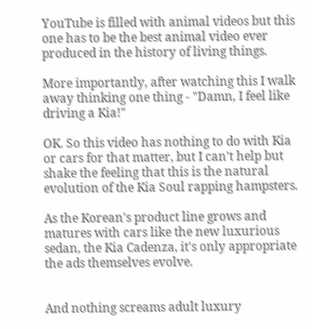YouTube is filled with animal videos but this one has to be the best animal video ever produced in the history of living things.

More importantly, after watching this I walk away thinking one thing - "Damn, I feel like driving a Kia!"

OK. So this video has nothing to do with Kia or cars for that matter, but I can't help but shake the feeling that this is the natural evolution of the Kia Soul rapping hampsters.

As the Korean's product line grows and matures with cars like the new luxurious sedan, the Kia Cadenza, it's only appropriate the ads themselves evolve.


And nothing screams adult luxury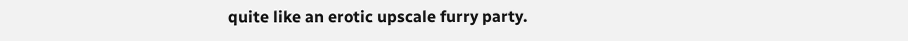quite like an erotic upscale furry party.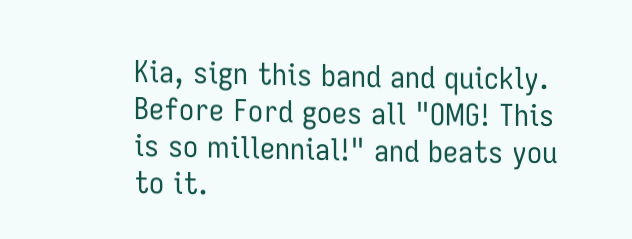Kia, sign this band and quickly. Before Ford goes all "OMG! This is so millennial!" and beats you to it.